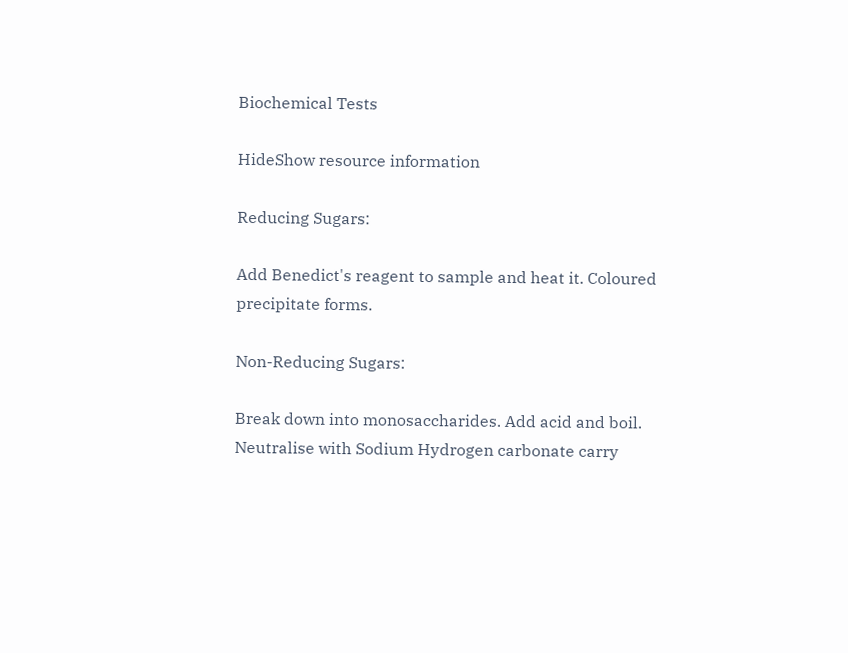Biochemical Tests

HideShow resource information

Reducing Sugars:

Add Benedict's reagent to sample and heat it. Coloured precipitate forms.

Non-Reducing Sugars:

Break down into monosaccharides. Add acid and boil. Neutralise with Sodium Hydrogen carbonate carry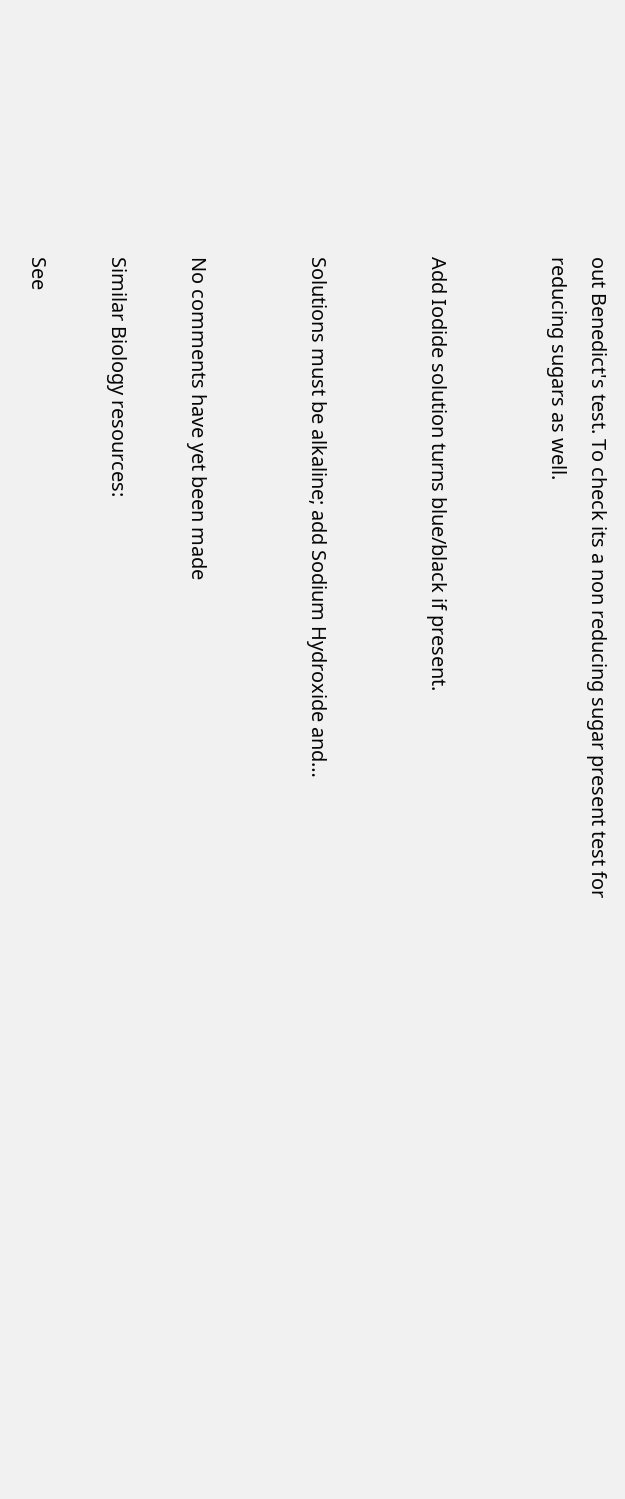out Benedict's test. To check its a non reducing sugar present test for reducing sugars as well.


Add Iodide solution turns blue/black if present.


Solutions must be alkaline; add Sodium Hydroxide and…


No comments have yet been made

Similar Biology resources:

See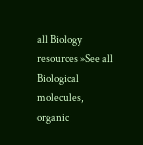all Biology resources »See all Biological molecules, organic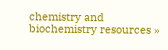chemistry and biochemistry resources »